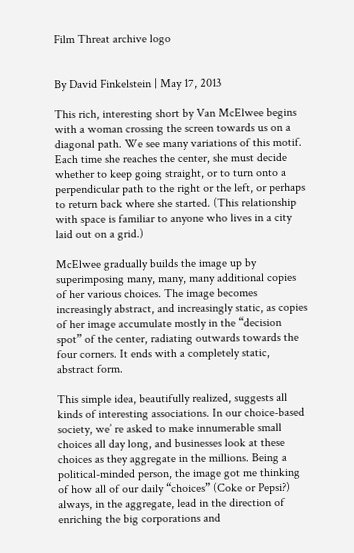Film Threat archive logo


By David Finkelstein | May 17, 2013

This rich, interesting short by Van McElwee begins with a woman crossing the screen towards us on a diagonal path. We see many variations of this motif. Each time she reaches the center, she must decide whether to keep going straight, or to turn onto a perpendicular path to the right or the left, or perhaps to return back where she started. (This relationship with space is familiar to anyone who lives in a city laid out on a grid.)

McElwee gradually builds the image up by superimposing many, many, many additional copies of her various choices. The image becomes increasingly abstract, and increasingly static, as copies of her image accumulate mostly in the “decision spot” of the center, radiating outwards towards the four corners. It ends with a completely static, abstract form.

This simple idea, beautifully realized, suggests all kinds of interesting associations. In our choice-based society, we’ re asked to make innumerable small choices all day long, and businesses look at these choices as they aggregate in the millions. Being a political-minded person, the image got me thinking of how all of our daily “choices” (Coke or Pepsi?) always, in the aggregate, lead in the direction of enriching the big corporations and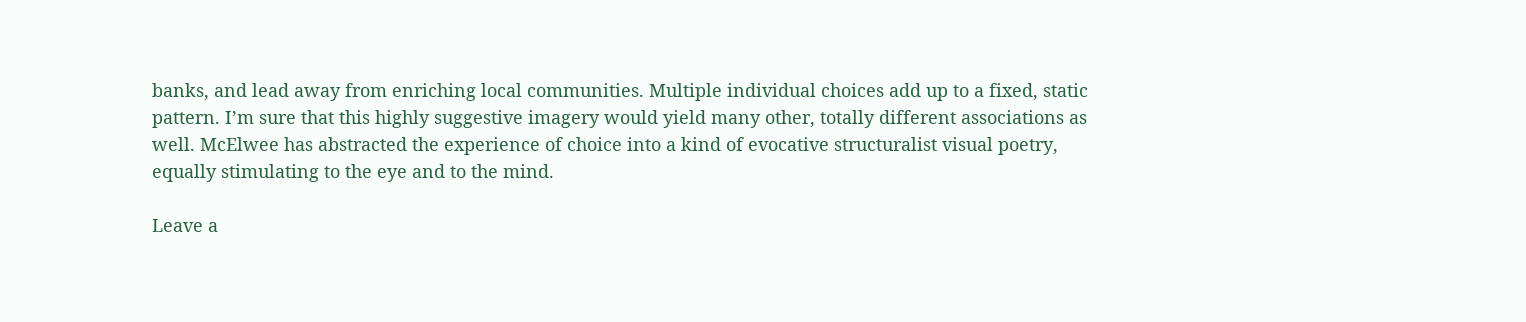banks, and lead away from enriching local communities. Multiple individual choices add up to a fixed, static pattern. I’m sure that this highly suggestive imagery would yield many other, totally different associations as well. McElwee has abstracted the experience of choice into a kind of evocative structuralist visual poetry, equally stimulating to the eye and to the mind.

Leave a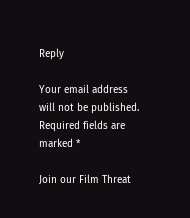Reply

Your email address will not be published. Required fields are marked *

Join our Film Threat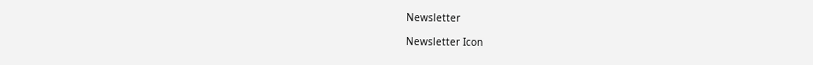Newsletter

Newsletter Icon